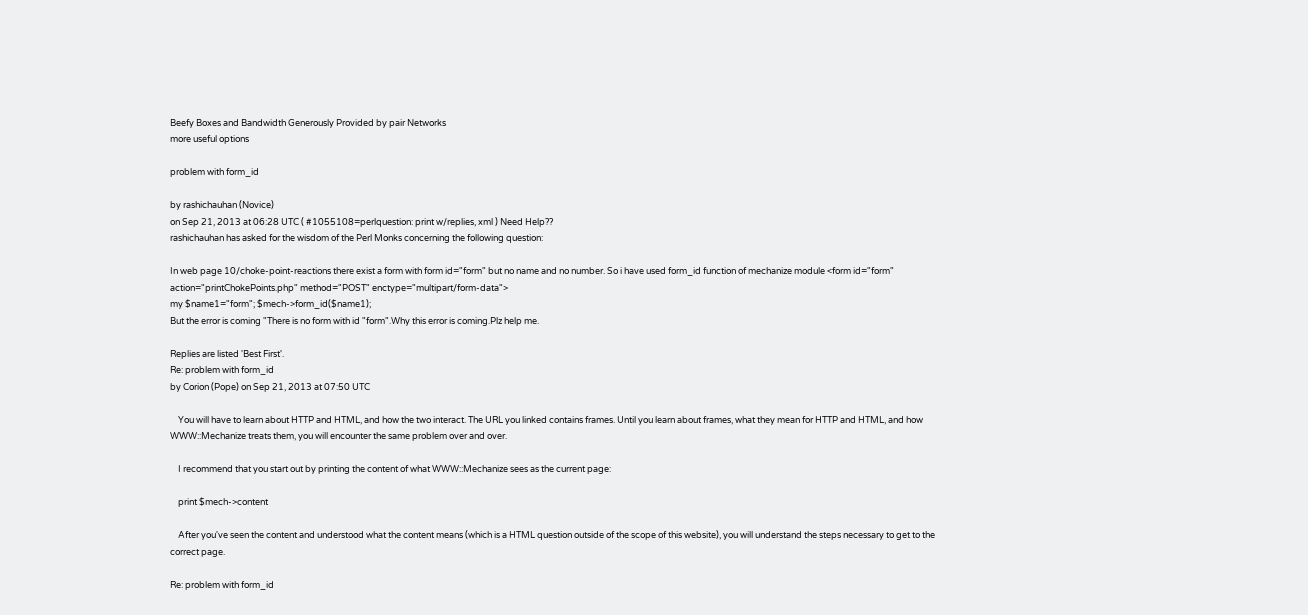Beefy Boxes and Bandwidth Generously Provided by pair Networks
more useful options

problem with form_id

by rashichauhan (Novice)
on Sep 21, 2013 at 06:28 UTC ( #1055108=perlquestion: print w/replies, xml ) Need Help??
rashichauhan has asked for the wisdom of the Perl Monks concerning the following question:

In web page 10/choke-point-reactions there exist a form with form id="form" but no name and no number. So i have used form_id function of mechanize module <form id="form" action="printChokePoints.php" method="POST" enctype="multipart/form-data">
my $name1="form"; $mech->form_id($name1);
But the error is coming "There is no form with id "form".Why this error is coming.Plz help me.

Replies are listed 'Best First'.
Re: problem with form_id
by Corion (Pope) on Sep 21, 2013 at 07:50 UTC

    You will have to learn about HTTP and HTML, and how the two interact. The URL you linked contains frames. Until you learn about frames, what they mean for HTTP and HTML, and how WWW::Mechanize treats them, you will encounter the same problem over and over.

    I recommend that you start out by printing the content of what WWW::Mechanize sees as the current page:

    print $mech->content

    After you've seen the content and understood what the content means (which is a HTML question outside of the scope of this website), you will understand the steps necessary to get to the correct page.

Re: problem with form_id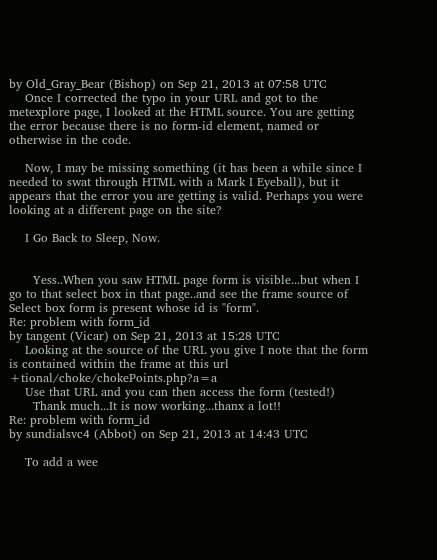by Old_Gray_Bear (Bishop) on Sep 21, 2013 at 07:58 UTC
    Once I corrected the typo in your URL and got to the metexplore page, I looked at the HTML source. You are getting the error because there is no form-id element, named or otherwise in the code.

    Now, I may be missing something (it has been a while since I needed to swat through HTML with a Mark I Eyeball), but it appears that the error you are getting is valid. Perhaps you were looking at a different page on the site?

    I Go Back to Sleep, Now.


      Yess..When you saw HTML page form is visible...but when I go to that select box in that page..and see the frame source of Select box form is present whose id is "form".
Re: problem with form_id
by tangent (Vicar) on Sep 21, 2013 at 15:28 UTC
    Looking at the source of the URL you give I note that the form is contained within the frame at this url +tional/choke/chokePoints.php?a=a
    Use that URL and you can then access the form (tested!)
      Thank much...It is now working...thanx a lot!!
Re: problem with form_id
by sundialsvc4 (Abbot) on Sep 21, 2013 at 14:43 UTC

    To add a wee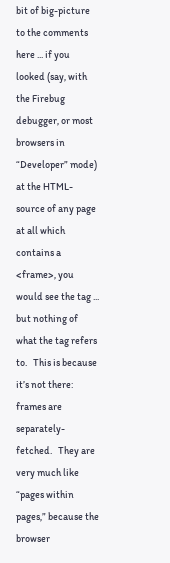bit of big-picture to the comments here ... if you looked (say, with the Firebug debugger, or most browsers in “Developer” mode) at the HTML-source of any page at all which contains a <frame>, you would see the tag ... but nothing of what the tag refers to.   This is because it’s not there:   frames are separately-fetched.   They are very much like “pages within pages,” because the browser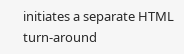initiates a separate HTML turn-around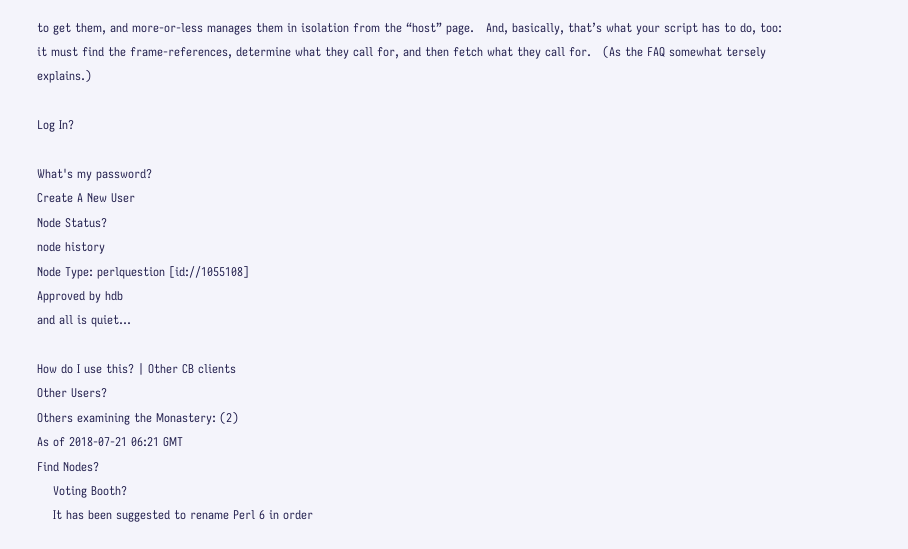to get them, and more-or-less manages them in isolation from the “host” page.   And, basically, that’s what your script has to do, too:   it must find the frame-references, determine what they call for, and then fetch what they call for.   (As the FAQ somewhat tersely explains.)

Log In?

What's my password?
Create A New User
Node Status?
node history
Node Type: perlquestion [id://1055108]
Approved by hdb
and all is quiet...

How do I use this? | Other CB clients
Other Users?
Others examining the Monastery: (2)
As of 2018-07-21 06:21 GMT
Find Nodes?
    Voting Booth?
    It has been suggested to rename Perl 6 in order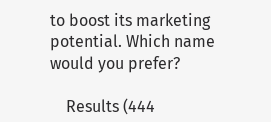to boost its marketing potential. Which name would you prefer?

    Results (444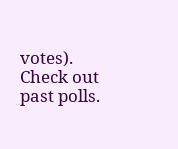votes). Check out past polls.